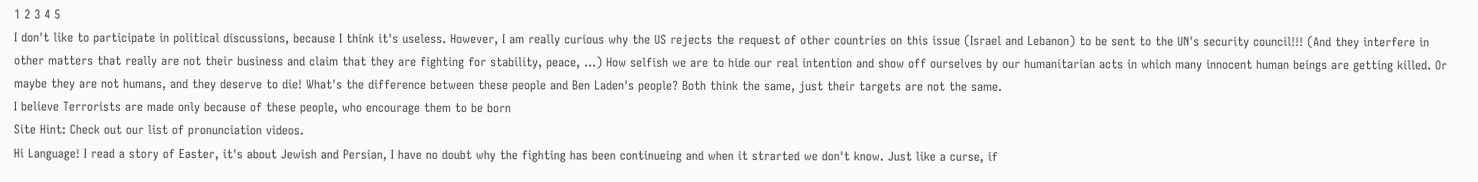1 2 3 4 5
I don't like to participate in political discussions, because I think it's useless. However, I am really curious why the US rejects the request of other countries on this issue (Israel and Lebanon) to be sent to the UN's security council!!! (And they interfere in other matters that really are not their business and claim that they are fighting for stability, peace, ...) How selfish we are to hide our real intention and show off ourselves by our humanitarian acts in which many innocent human beings are getting killed. Or maybe they are not humans, and they deserve to die! What's the difference between these people and Ben Laden's people? Both think the same, just their targets are not the same.
I believe Terrorists are made only because of these people, who encourage them to be born
Site Hint: Check out our list of pronunciation videos.
Hi Language! I read a story of Easter, it's about Jewish and Persian, I have no doubt why the fighting has been continueing and when it strarted we don't know. Just like a curse, if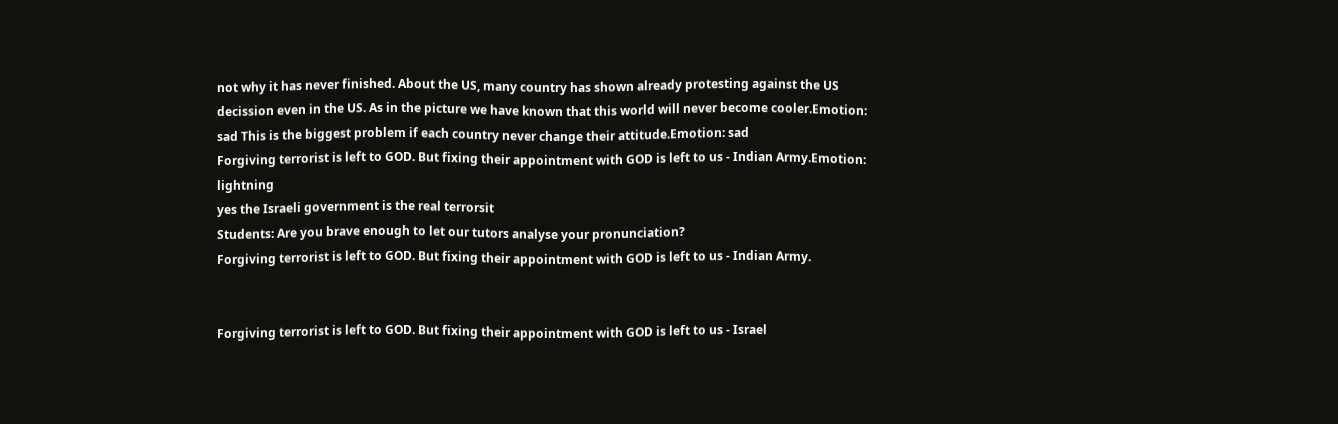not why it has never finished. About the US, many country has shown already protesting against the US decission even in the US. As in the picture we have known that this world will never become cooler.Emotion: sad This is the biggest problem if each country never change their attitude.Emotion: sad
Forgiving terrorist is left to GOD. But fixing their appointment with GOD is left to us - Indian Army.Emotion: lightning
yes the Israeli government is the real terrorsit
Students: Are you brave enough to let our tutors analyse your pronunciation?
Forgiving terrorist is left to GOD. But fixing their appointment with GOD is left to us - Indian Army.


Forgiving terrorist is left to GOD. But fixing their appointment with GOD is left to us - Israel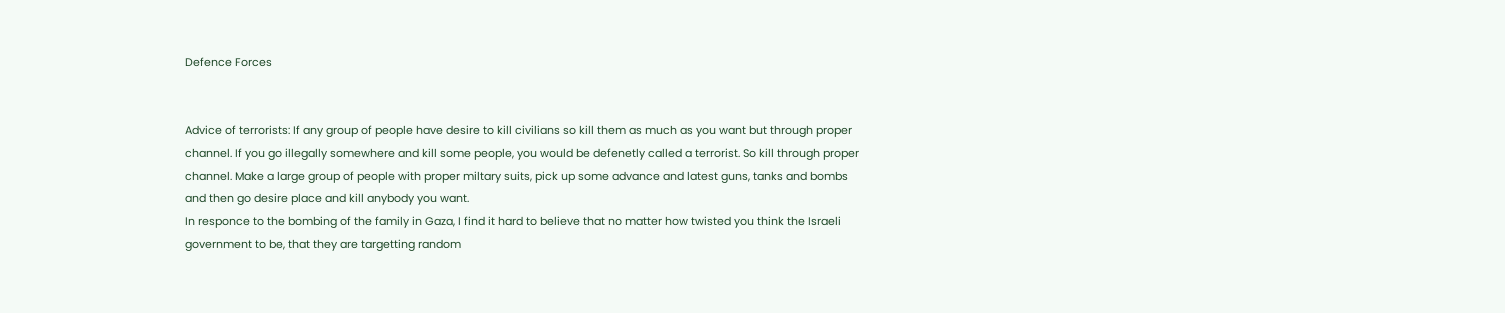Defence Forces


Advice of terrorists: If any group of people have desire to kill civilians so kill them as much as you want but through proper channel. If you go illegally somewhere and kill some people, you would be defenetly called a terrorist. So kill through proper channel. Make a large group of people with proper miltary suits, pick up some advance and latest guns, tanks and bombs and then go desire place and kill anybody you want.
In responce to the bombing of the family in Gaza, I find it hard to believe that no matter how twisted you think the Israeli government to be, that they are targetting random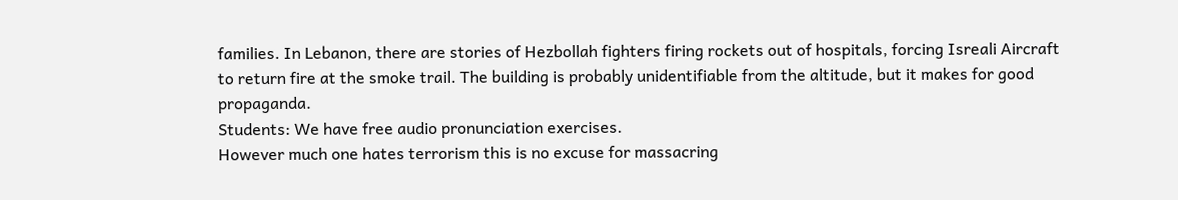families. In Lebanon, there are stories of Hezbollah fighters firing rockets out of hospitals, forcing Isreali Aircraft to return fire at the smoke trail. The building is probably unidentifiable from the altitude, but it makes for good propaganda.
Students: We have free audio pronunciation exercises.
However much one hates terrorism this is no excuse for massacring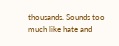thousands. Sounds too much like hate and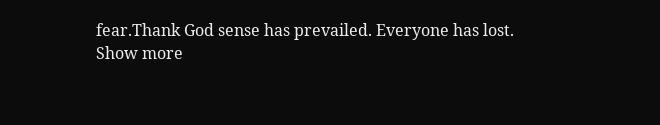fear.Thank God sense has prevailed. Everyone has lost.
Show more